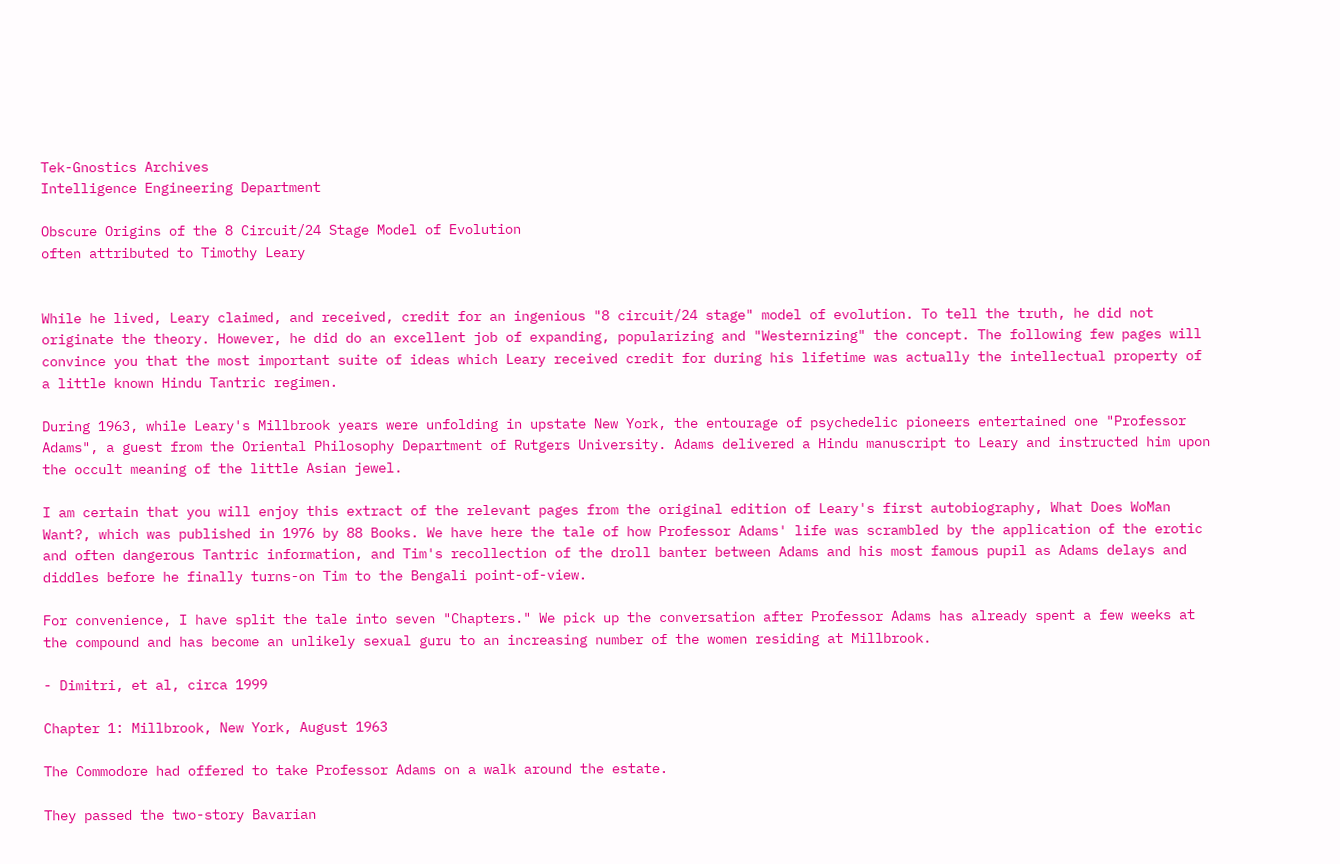Tek-Gnostics Archives
Intelligence Engineering Department

Obscure Origins of the 8 Circuit/24 Stage Model of Evolution
often attributed to Timothy Leary


While he lived, Leary claimed, and received, credit for an ingenious "8 circuit/24 stage" model of evolution. To tell the truth, he did not originate the theory. However, he did do an excellent job of expanding, popularizing and "Westernizing" the concept. The following few pages will convince you that the most important suite of ideas which Leary received credit for during his lifetime was actually the intellectual property of a little known Hindu Tantric regimen.

During 1963, while Leary's Millbrook years were unfolding in upstate New York, the entourage of psychedelic pioneers entertained one "Professor Adams", a guest from the Oriental Philosophy Department of Rutgers University. Adams delivered a Hindu manuscript to Leary and instructed him upon the occult meaning of the little Asian jewel.

I am certain that you will enjoy this extract of the relevant pages from the original edition of Leary's first autobiography, What Does WoMan Want?, which was published in 1976 by 88 Books. We have here the tale of how Professor Adams' life was scrambled by the application of the erotic and often dangerous Tantric information, and Tim's recollection of the droll banter between Adams and his most famous pupil as Adams delays and diddles before he finally turns-on Tim to the Bengali point-of-view.

For convenience, I have split the tale into seven "Chapters." We pick up the conversation after Professor Adams has already spent a few weeks at the compound and has become an unlikely sexual guru to an increasing number of the women residing at Millbrook.

- Dimitri, et al, circa 1999

Chapter 1: Millbrook, New York, August 1963

The Commodore had offered to take Professor Adams on a walk around the estate.

They passed the two-story Bavarian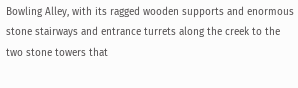Bowling Alley, with its ragged wooden supports and enormous stone stairways and entrance turrets along the creek to the two stone towers that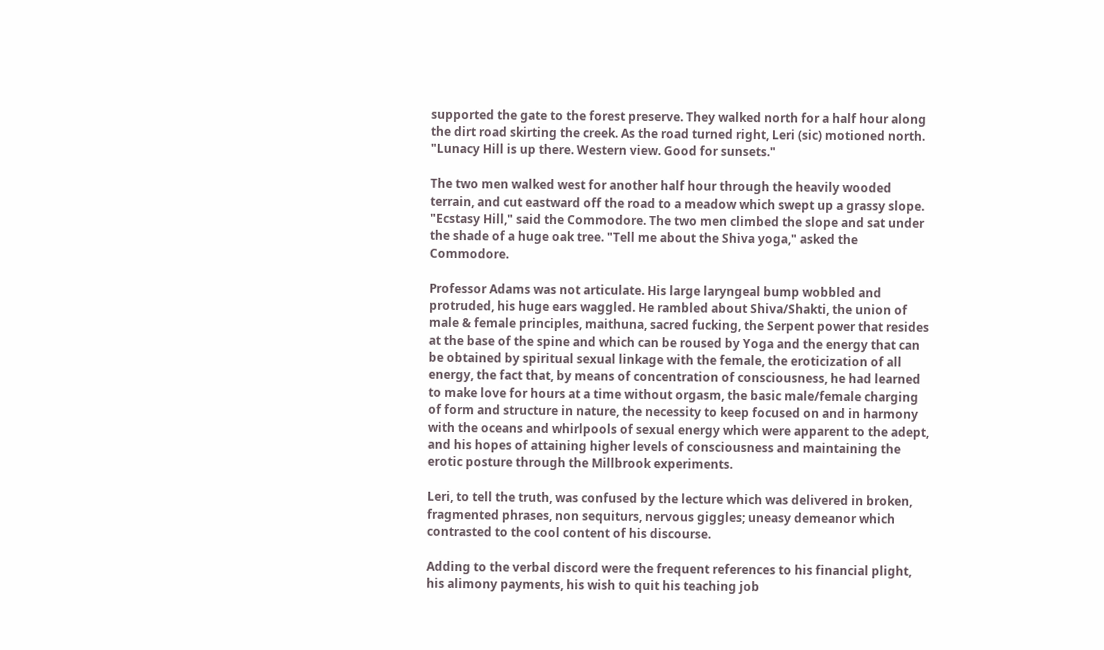supported the gate to the forest preserve. They walked north for a half hour along the dirt road skirting the creek. As the road turned right, Leri (sic) motioned north. "Lunacy Hill is up there. Western view. Good for sunsets."

The two men walked west for another half hour through the heavily wooded terrain, and cut eastward off the road to a meadow which swept up a grassy slope. "Ecstasy Hill," said the Commodore. The two men climbed the slope and sat under the shade of a huge oak tree. "Tell me about the Shiva yoga," asked the Commodore.

Professor Adams was not articulate. His large laryngeal bump wobbled and protruded, his huge ears waggled. He rambled about Shiva/Shakti, the union of male & female principles, maithuna, sacred fucking, the Serpent power that resides at the base of the spine and which can be roused by Yoga and the energy that can be obtained by spiritual sexual linkage with the female, the eroticization of all energy, the fact that, by means of concentration of consciousness, he had learned to make love for hours at a time without orgasm, the basic male/female charging of form and structure in nature, the necessity to keep focused on and in harmony with the oceans and whirlpools of sexual energy which were apparent to the adept, and his hopes of attaining higher levels of consciousness and maintaining the erotic posture through the Millbrook experiments.

Leri, to tell the truth, was confused by the lecture which was delivered in broken, fragmented phrases, non sequiturs, nervous giggles; uneasy demeanor which contrasted to the cool content of his discourse.

Adding to the verbal discord were the frequent references to his financial plight, his alimony payments, his wish to quit his teaching job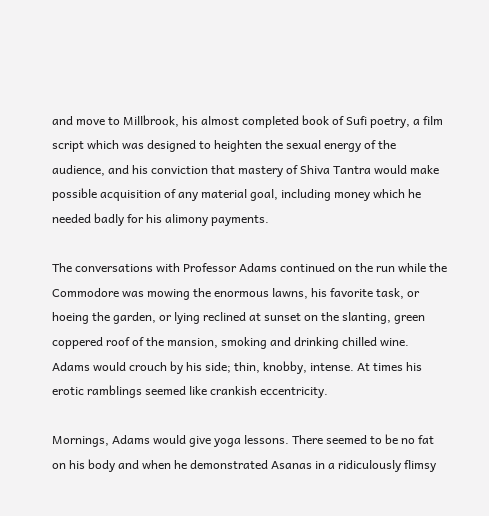and move to Millbrook, his almost completed book of Sufi poetry, a film script which was designed to heighten the sexual energy of the audience, and his conviction that mastery of Shiva Tantra would make possible acquisition of any material goal, including money which he needed badly for his alimony payments.

The conversations with Professor Adams continued on the run while the Commodore was mowing the enormous lawns, his favorite task, or hoeing the garden, or lying reclined at sunset on the slanting, green coppered roof of the mansion, smoking and drinking chilled wine. Adams would crouch by his side; thin, knobby, intense. At times his erotic ramblings seemed like crankish eccentricity.

Mornings, Adams would give yoga lessons. There seemed to be no fat on his body and when he demonstrated Asanas in a ridiculously flimsy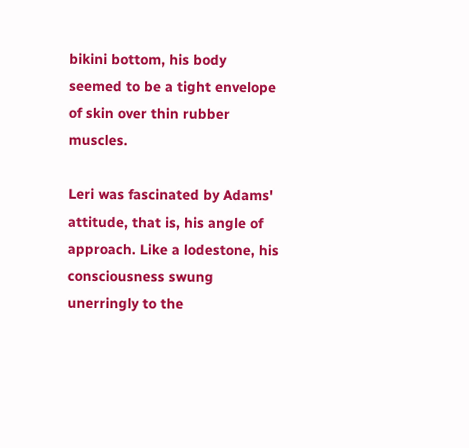bikini bottom, his body seemed to be a tight envelope of skin over thin rubber muscles.

Leri was fascinated by Adams' attitude, that is, his angle of approach. Like a lodestone, his consciousness swung unerringly to the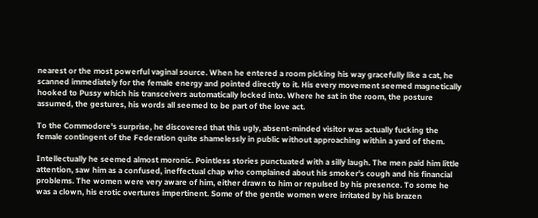nearest or the most powerful vaginal source. When he entered a room picking his way gracefully like a cat, he scanned immediately for the female energy and pointed directly to it. His every movement seemed magnetically hooked to Pussy which his transceivers automatically locked into. Where he sat in the room, the posture assumed, the gestures, his words all seemed to be part of the love act.

To the Commodore's surprise, he discovered that this ugly, absent-minded visitor was actually fucking the female contingent of the Federation quite shamelessly in public without approaching within a yard of them.

Intellectually he seemed almost moronic. Pointless stories punctuated with a silly laugh. The men paid him little attention, saw him as a confused, ineffectual chap who complained about his smoker's cough and his financial problems. The women were very aware of him, either drawn to him or repulsed by his presence. To some he was a clown, his erotic overtures impertinent. Some of the gentle women were irritated by his brazen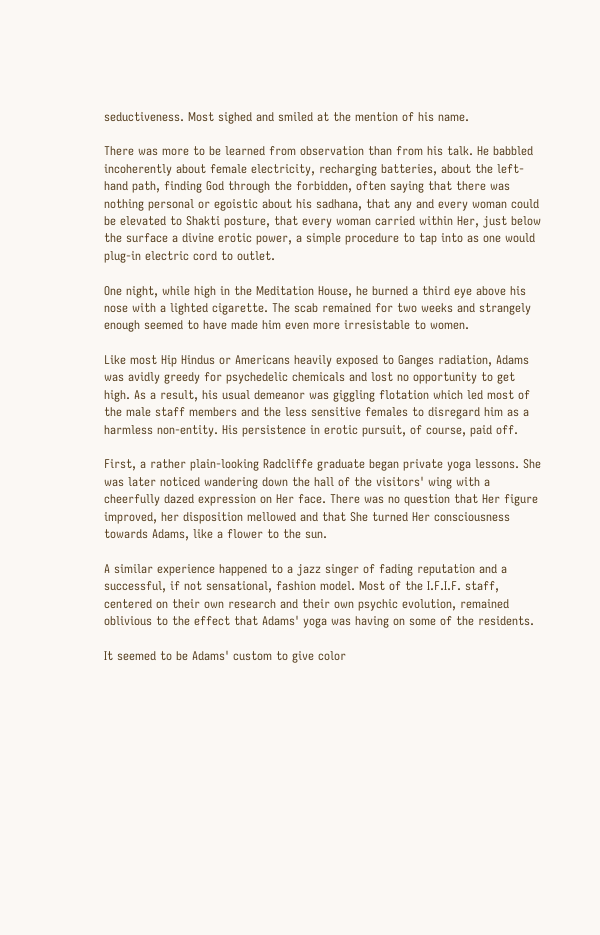seductiveness. Most sighed and smiled at the mention of his name.

There was more to be learned from observation than from his talk. He babbled incoherently about female electricity, recharging batteries, about the left-hand path, finding God through the forbidden, often saying that there was nothing personal or egoistic about his sadhana, that any and every woman could be elevated to Shakti posture, that every woman carried within Her, just below the surface a divine erotic power, a simple procedure to tap into as one would plug-in electric cord to outlet.

One night, while high in the Meditation House, he burned a third eye above his nose with a lighted cigarette. The scab remained for two weeks and strangely enough seemed to have made him even more irresistable to women.

Like most Hip Hindus or Americans heavily exposed to Ganges radiation, Adams was avidly greedy for psychedelic chemicals and lost no opportunity to get high. As a result, his usual demeanor was giggling flotation which led most of the male staff members and the less sensitive females to disregard him as a harmless non-entity. His persistence in erotic pursuit, of course, paid off.

First, a rather plain-looking Radcliffe graduate began private yoga lessons. She was later noticed wandering down the hall of the visitors' wing with a cheerfully dazed expression on Her face. There was no question that Her figure improved, her disposition mellowed and that She turned Her consciousness towards Adams, like a flower to the sun.

A similar experience happened to a jazz singer of fading reputation and a successful, if not sensational, fashion model. Most of the I.F.I.F. staff, centered on their own research and their own psychic evolution, remained oblivious to the effect that Adams' yoga was having on some of the residents.

It seemed to be Adams' custom to give color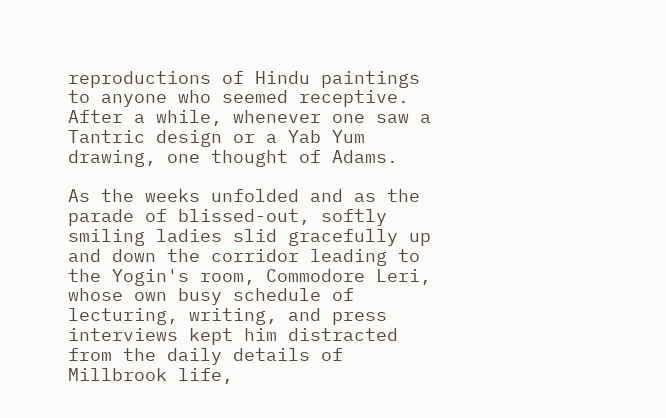reproductions of Hindu paintings to anyone who seemed receptive. After a while, whenever one saw a Tantric design or a Yab Yum drawing, one thought of Adams.

As the weeks unfolded and as the parade of blissed-out, softly smiling ladies slid gracefully up and down the corridor leading to the Yogin's room, Commodore Leri, whose own busy schedule of lecturing, writing, and press interviews kept him distracted from the daily details of Millbrook life,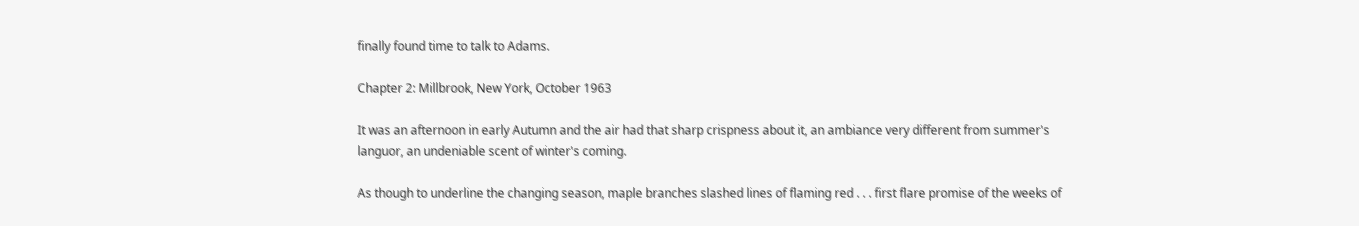finally found time to talk to Adams.

Chapter 2: Millbrook, New York, October 1963

It was an afternoon in early Autumn and the air had that sharp crispness about it, an ambiance very different from summer's languor, an undeniable scent of winter's coming.

As though to underline the changing season, maple branches slashed lines of flaming red . . . first flare promise of the weeks of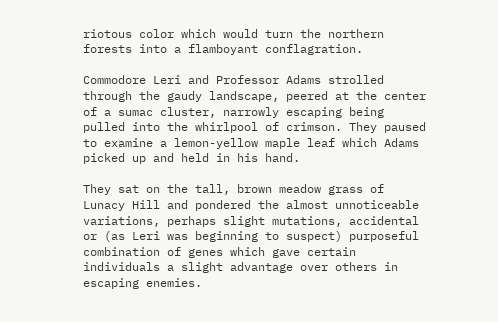riotous color which would turn the northern forests into a flamboyant conflagration.

Commodore Leri and Professor Adams strolled through the gaudy landscape, peered at the center of a sumac cluster, narrowly escaping being pulled into the whirlpool of crimson. They paused to examine a lemon-yellow maple leaf which Adams picked up and held in his hand.

They sat on the tall, brown meadow grass of Lunacy Hill and pondered the almost unnoticeable variations, perhaps slight mutations, accidental or (as Leri was beginning to suspect) purposeful combination of genes which gave certain individuals a slight advantage over others in escaping enemies.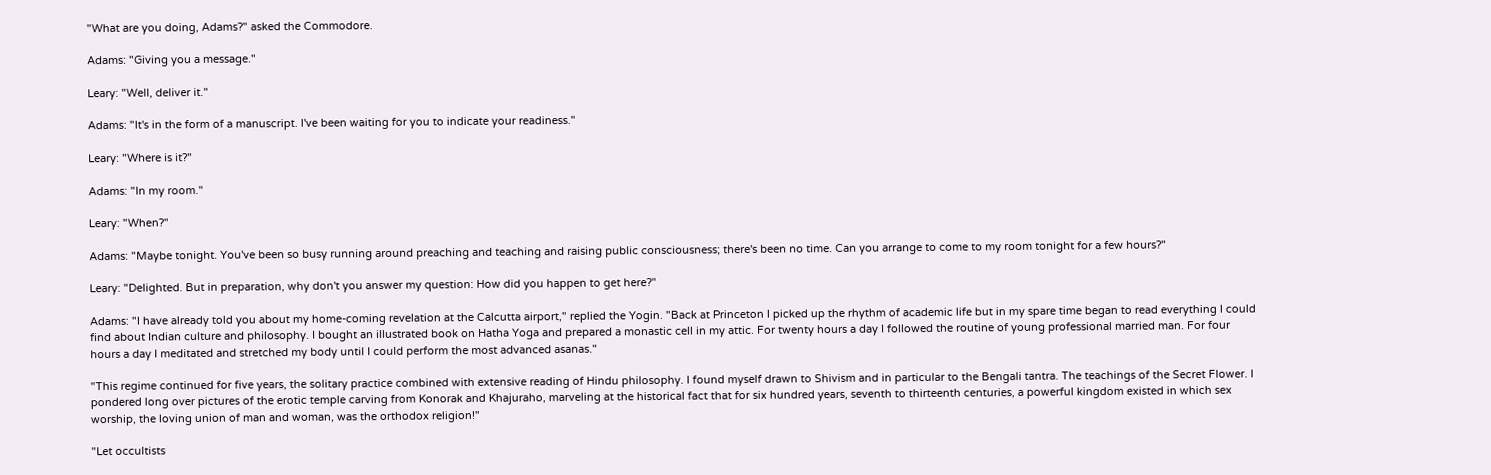"What are you doing, Adams?" asked the Commodore.

Adams: "Giving you a message."

Leary: "Well, deliver it."

Adams: "It's in the form of a manuscript. I've been waiting for you to indicate your readiness."

Leary: "Where is it?"

Adams: "In my room."

Leary: "When?"

Adams: "Maybe tonight. You've been so busy running around preaching and teaching and raising public consciousness; there's been no time. Can you arrange to come to my room tonight for a few hours?"

Leary: "Delighted. But in preparation, why don't you answer my question: How did you happen to get here?"

Adams: "I have already told you about my home-coming revelation at the Calcutta airport," replied the Yogin. "Back at Princeton I picked up the rhythm of academic life but in my spare time began to read everything I could find about Indian culture and philosophy. I bought an illustrated book on Hatha Yoga and prepared a monastic cell in my attic. For twenty hours a day I followed the routine of young professional married man. For four hours a day I meditated and stretched my body until I could perform the most advanced asanas."

"This regime continued for five years, the solitary practice combined with extensive reading of Hindu philosophy. I found myself drawn to Shivism and in particular to the Bengali tantra. The teachings of the Secret Flower. I pondered long over pictures of the erotic temple carving from Konorak and Khajuraho, marveling at the historical fact that for six hundred years, seventh to thirteenth centuries, a powerful kingdom existed in which sex worship, the loving union of man and woman, was the orthodox religion!"

"Let occultists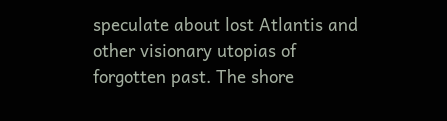speculate about lost Atlantis and other visionary utopias of forgotten past. The shore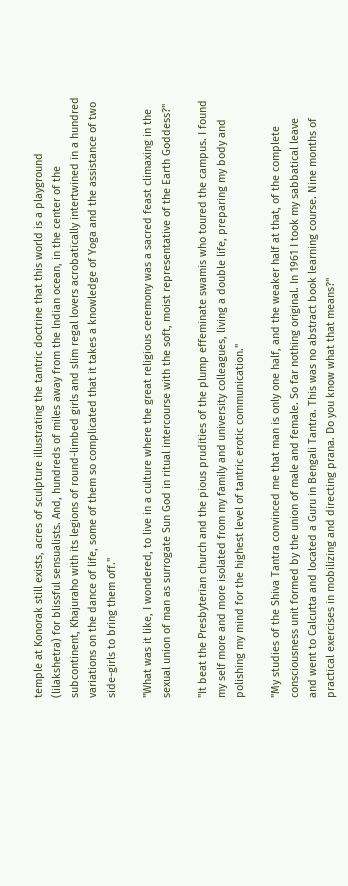temple at Konorak still exists, acres of sculpture illustrating the tantric doctrine that this world is a playground (lilakshetra) for blissful sensualists. And, hundreds of miles away from the lndian ocean, in the center of the subcontinent, Khajuraho with its legions of round-limbed girls and slim regal lovers acrobatically intertwined in a hundred variations on the dance of life, some of them so complicated that it takes a knowledge of Yoga and the assistance of two side-girls to bring them off."

"What was it like, I wondered, to live in a culture where the great religious ceremony was a sacred feast climaxing in the sexual union of man as surrogate Sun God in ritual intercourse with the soft, moist representative of the Earth Goddess?"

"It beat the Presbyterian church and the pious prudities of the plump effeminate swamis who toured the campus. I found my self more and more isolated from my family and university colleagues, living a double life, preparing my body and polishing my mind for the highest level of tantric erotic communication."

"My studies of the Shiva Tantra convinced me that man is only one half, and the weaker half at that, of the complete consciousness unit formed by the union of male and female. So far nothing original. In 1961 I took my sabbatical leave and went to Calcutta and located a Guru in Bengali Tantra. This was no abstract book learning course. Nine months of practical exercises in mobilizing and directing prana. Do you know what that means?"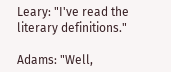Leary: "I've read the literary definitions."

Adams: "Well,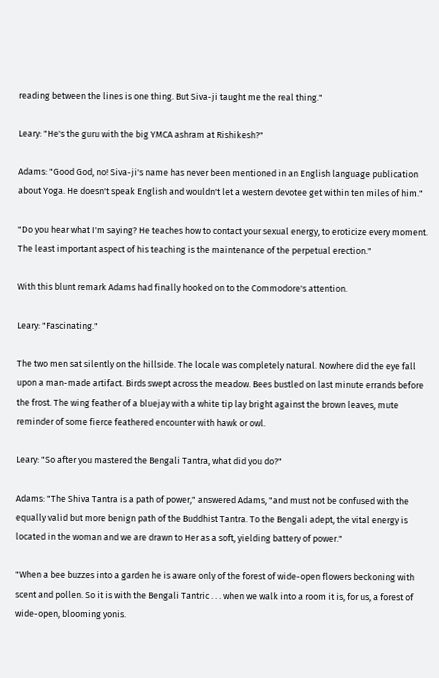reading between the lines is one thing. But Siva-ji taught me the real thing."

Leary: "He's the guru with the big YMCA ashram at Rishikesh?"

Adams: "Good God, no! Siva-ji's name has never been mentioned in an English language publication about Yoga. He doesn't speak English and wouldn't let a western devotee get within ten miles of him."

"Do you hear what I'm saying? He teaches how to contact your sexual energy, to eroticize every moment. The least important aspect of his teaching is the maintenance of the perpetual erection."

With this blunt remark Adams had finally hooked on to the Commodore's attention.

Leary: "Fascinating."

The two men sat silently on the hillside. The locale was completely natural. Nowhere did the eye fall upon a man-made artifact. Birds swept across the meadow. Bees bustled on last minute errands before the frost. The wing feather of a bluejay with a white tip lay bright against the brown leaves, mute reminder of some fierce feathered encounter with hawk or owl.

Leary: "So after you mastered the Bengali Tantra, what did you do?"

Adams: "The Shiva Tantra is a path of power," answered Adams, "and must not be confused with the equally valid but more benign path of the Buddhist Tantra. To the Bengali adept, the vital energy is located in the woman and we are drawn to Her as a soft, yielding battery of power."

"When a bee buzzes into a garden he is aware only of the forest of wide-open flowers beckoning with scent and pollen. So it is with the Bengali Tantric . . . when we walk into a room it is, for us, a forest of wide-open, blooming yonis.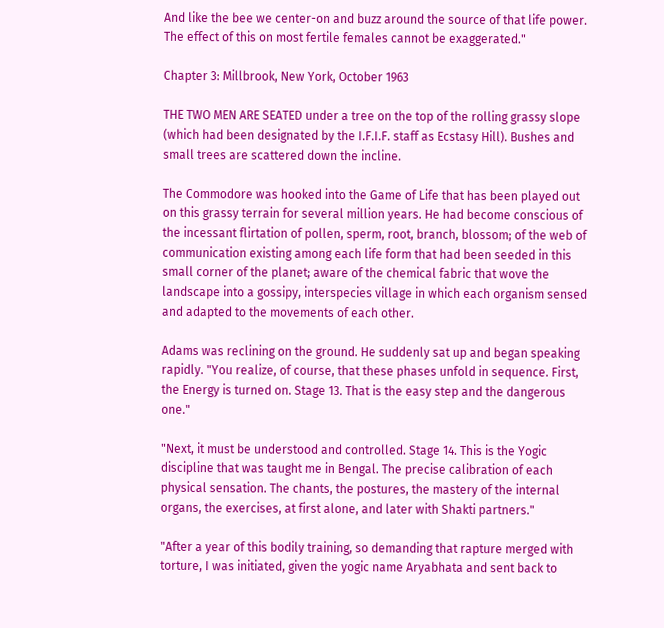And like the bee we center-on and buzz around the source of that life power. The effect of this on most fertile females cannot be exaggerated."

Chapter 3: Millbrook, New York, October 1963

THE TWO MEN ARE SEATED under a tree on the top of the rolling grassy slope (which had been designated by the I.F.I.F. staff as Ecstasy Hill). Bushes and small trees are scattered down the incline.

The Commodore was hooked into the Game of Life that has been played out on this grassy terrain for several million years. He had become conscious of the incessant flirtation of pollen, sperm, root, branch, blossom; of the web of communication existing among each life form that had been seeded in this small corner of the planet; aware of the chemical fabric that wove the landscape into a gossipy, interspecies village in which each organism sensed and adapted to the movements of each other.

Adams was reclining on the ground. He suddenly sat up and began speaking rapidly. "You realize, of course, that these phases unfold in sequence. First, the Energy is turned on. Stage 13. That is the easy step and the dangerous one."

"Next, it must be understood and controlled. Stage 14. This is the Yogic discipline that was taught me in Bengal. The precise calibration of each physical sensation. The chants, the postures, the mastery of the internal organs, the exercises, at first alone, and later with Shakti partners."

"After a year of this bodily training, so demanding that rapture merged with torture, I was initiated, given the yogic name Aryabhata and sent back to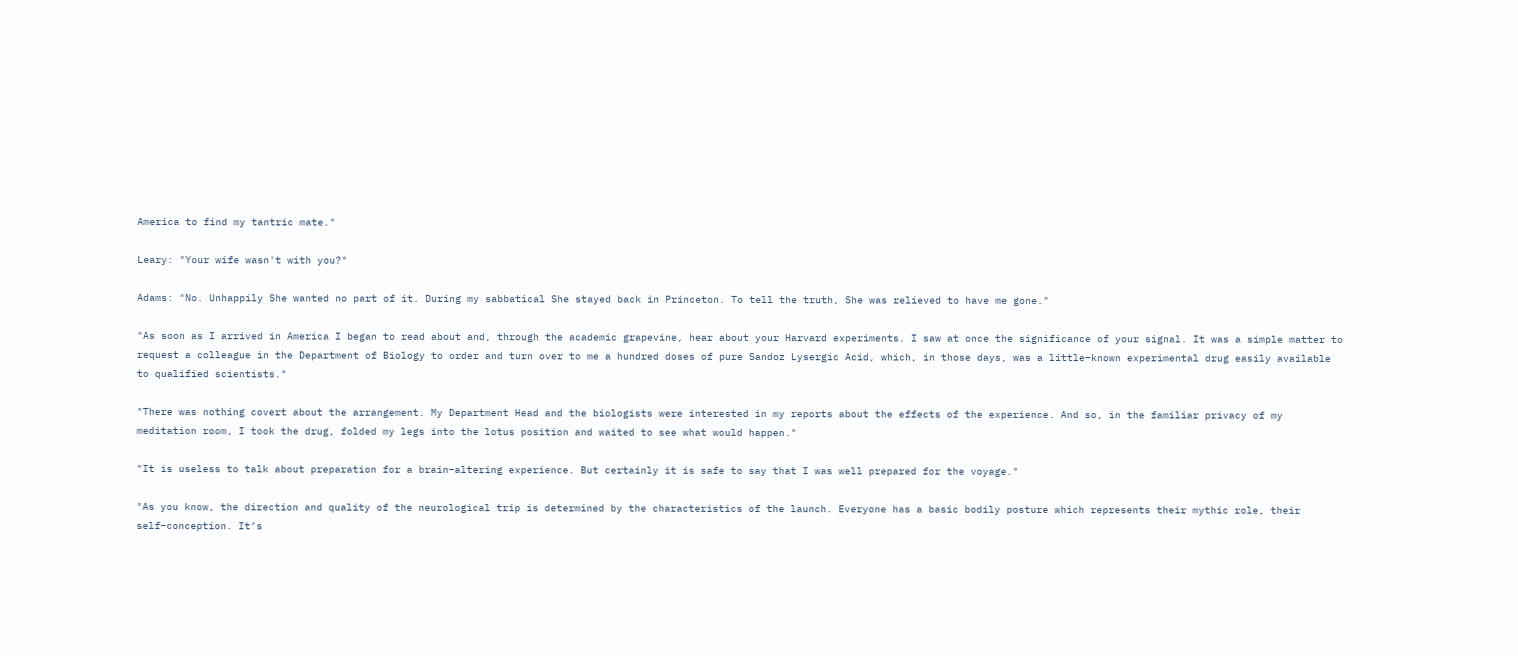America to find my tantric mate."

Leary: "Your wife wasn't with you?"

Adams: "No. Unhappily She wanted no part of it. During my sabbatical She stayed back in Princeton. To tell the truth, She was relieved to have me gone."

"As soon as I arrived in America I began to read about and, through the academic grapevine, hear about your Harvard experiments. I saw at once the significance of your signal. It was a simple matter to request a colleague in the Department of Biology to order and turn over to me a hundred doses of pure Sandoz Lysergic Acid, which, in those days, was a little–known experimental drug easily available to qualified scientists."

"There was nothing covert about the arrangement. My Department Head and the biologists were interested in my reports about the effects of the experience. And so, in the familiar privacy of my meditation room, I took the drug, folded my legs into the lotus position and waited to see what would happen."

"It is useless to talk about preparation for a brain–altering experience. But certainly it is safe to say that I was well prepared for the voyage."

"As you know, the direction and quality of the neurological trip is determined by the characteristics of the launch. Everyone has a basic bodily posture which represents their mythic role, their self–conception. It’s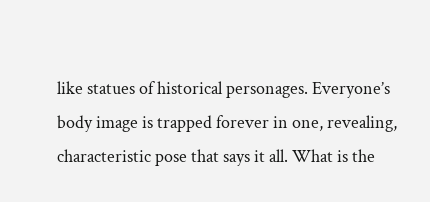like statues of historical personages. Everyone’s body image is trapped forever in one, revealing, characteristic pose that says it all. What is the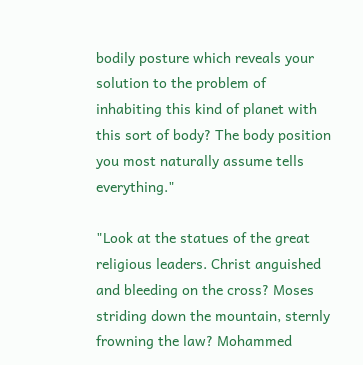bodily posture which reveals your solution to the problem of inhabiting this kind of planet with this sort of body? The body position you most naturally assume tells everything."

"Look at the statues of the great religious leaders. Christ anguished and bleeding on the cross? Moses striding down the mountain, sternly frowning the law? Mohammed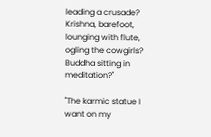leading a crusade? Krishna, barefoot, lounging with flute, ogling the cowgirls? Buddha sitting in meditation?"

"The karmic statue I want on my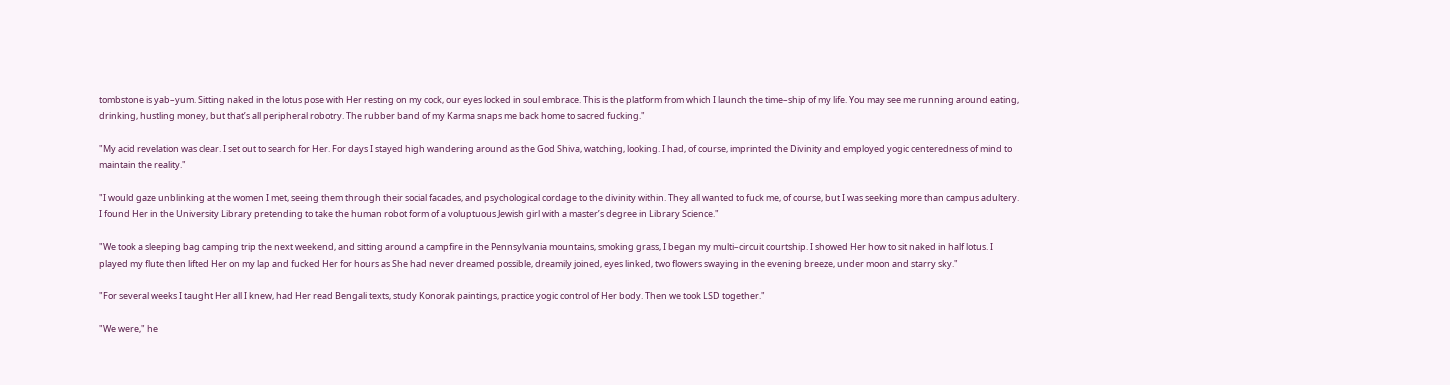tombstone is yab–yum. Sitting naked in the lotus pose with Her resting on my cock, our eyes locked in soul embrace. This is the platform from which I launch the time–ship of my life. You may see me running around eating, drinking, hustling money, but that’s all peripheral robotry. The rubber band of my Karma snaps me back home to sacred fucking."

"My acid revelation was clear. I set out to search for Her. For days I stayed high wandering around as the God Shiva, watching, looking. I had, of course, imprinted the Divinity and employed yogic centeredness of mind to maintain the reality."

"I would gaze unblinking at the women I met, seeing them through their social facades, and psychological cordage to the divinity within. They all wanted to fuck me, of course, but I was seeking more than campus adultery. I found Her in the University Library pretending to take the human robot form of a voluptuous Jewish girl with a master’s degree in Library Science."

"We took a sleeping bag camping trip the next weekend, and sitting around a campfire in the Pennsylvania mountains, smoking grass, I began my multi–circuit courtship. I showed Her how to sit naked in half lotus. I played my flute then lifted Her on my lap and fucked Her for hours as She had never dreamed possible, dreamily joined, eyes linked, two flowers swaying in the evening breeze, under moon and starry sky."

"For several weeks I taught Her all I knew, had Her read Bengali texts, study Konorak paintings, practice yogic control of Her body. Then we took LSD together."

"We were," he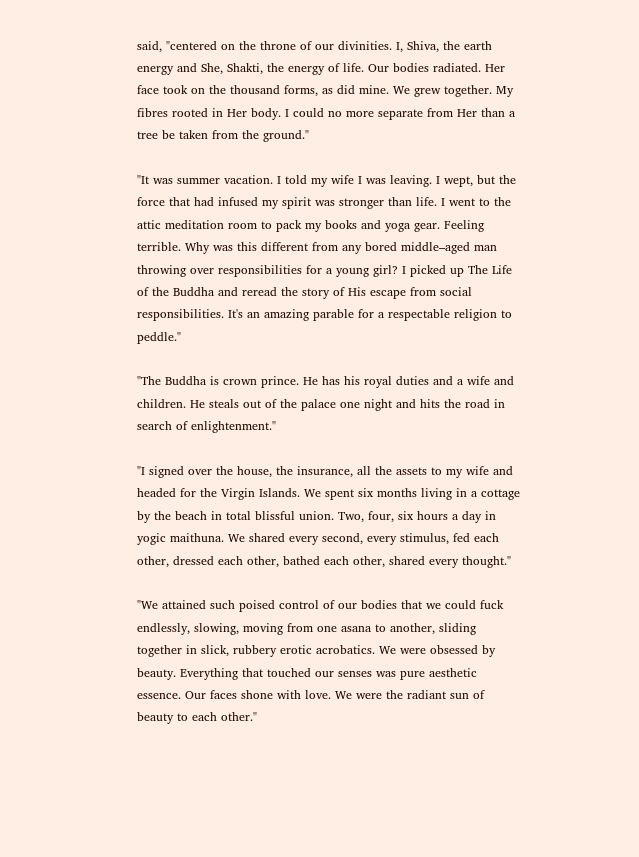said, "centered on the throne of our divinities. I, Shiva, the earth energy and She, Shakti, the energy of life. Our bodies radiated. Her face took on the thousand forms, as did mine. We grew together. My fibres rooted in Her body. I could no more separate from Her than a tree be taken from the ground."

"It was summer vacation. I told my wife I was leaving. I wept, but the force that had infused my spirit was stronger than life. I went to the attic meditation room to pack my books and yoga gear. Feeling terrible. Why was this different from any bored middle–aged man throwing over responsibilities for a young girl? I picked up The Life of the Buddha and reread the story of His escape from social responsibilities. It's an amazing parable for a respectable religion to peddle."

"The Buddha is crown prince. He has his royal duties and a wife and children. He steals out of the palace one night and hits the road in search of enlightenment."

"I signed over the house, the insurance, all the assets to my wife and headed for the Virgin Islands. We spent six months living in a cottage by the beach in total blissful union. Two, four, six hours a day in yogic maithuna. We shared every second, every stimulus, fed each other, dressed each other, bathed each other, shared every thought."

"We attained such poised control of our bodies that we could fuck endlessly, slowing, moving from one asana to another, sliding together in slick, rubbery erotic acrobatics. We were obsessed by beauty. Everything that touched our senses was pure aesthetic essence. Our faces shone with love. We were the radiant sun of beauty to each other."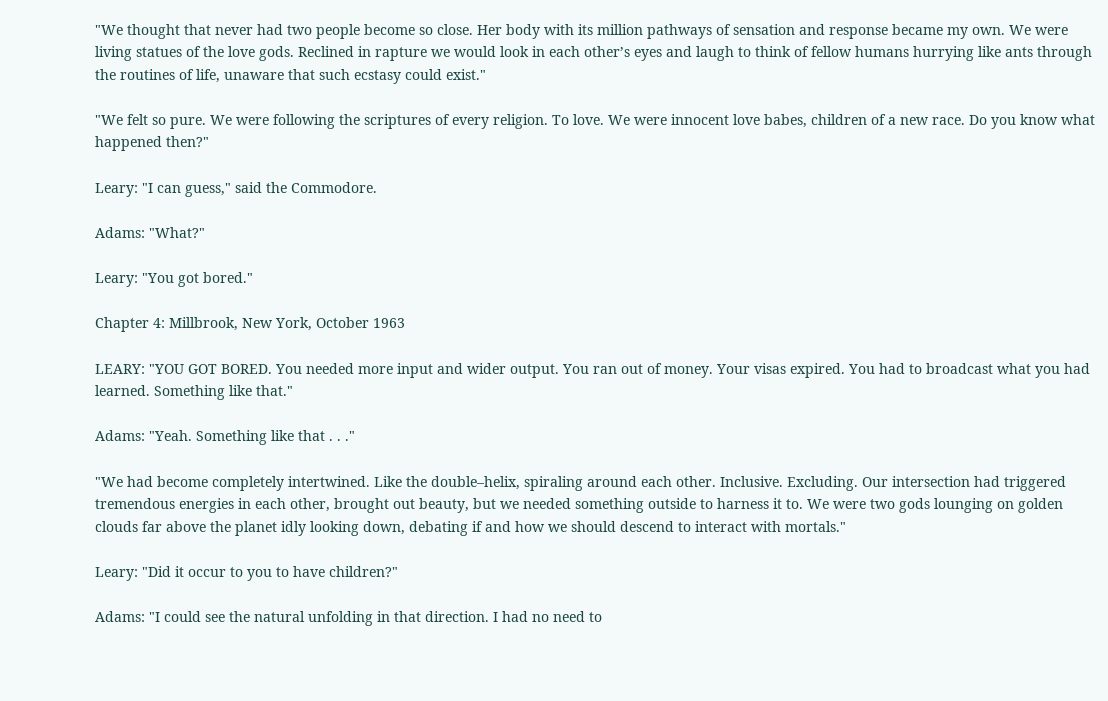"We thought that never had two people become so close. Her body with its million pathways of sensation and response became my own. We were living statues of the love gods. Reclined in rapture we would look in each other’s eyes and laugh to think of fellow humans hurrying like ants through the routines of life, unaware that such ecstasy could exist."

"We felt so pure. We were following the scriptures of every religion. To love. We were innocent love babes, children of a new race. Do you know what happened then?"

Leary: "I can guess," said the Commodore.

Adams: "What?"

Leary: "You got bored."

Chapter 4: Millbrook, New York, October 1963

LEARY: "YOU GOT BORED. You needed more input and wider output. You ran out of money. Your visas expired. You had to broadcast what you had learned. Something like that."

Adams: "Yeah. Something like that . . ."

"We had become completely intertwined. Like the double–helix, spiraling around each other. Inclusive. Excluding. Our intersection had triggered tremendous energies in each other, brought out beauty, but we needed something outside to harness it to. We were two gods lounging on golden clouds far above the planet idly looking down, debating if and how we should descend to interact with mortals."

Leary: "Did it occur to you to have children?"

Adams: "I could see the natural unfolding in that direction. I had no need to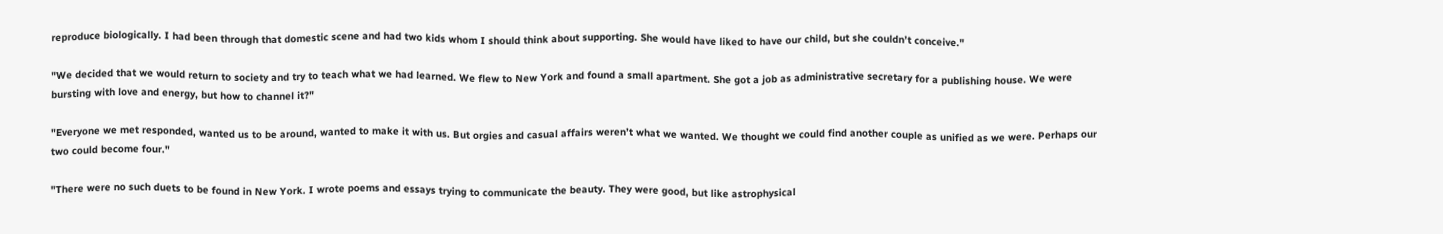reproduce biologically. I had been through that domestic scene and had two kids whom I should think about supporting. She would have liked to have our child, but she couldn’t conceive."

"We decided that we would return to society and try to teach what we had learned. We flew to New York and found a small apartment. She got a job as administrative secretary for a publishing house. We were bursting with love and energy, but how to channel it?"

"Everyone we met responded, wanted us to be around, wanted to make it with us. But orgies and casual affairs weren’t what we wanted. We thought we could find another couple as unified as we were. Perhaps our two could become four."

"There were no such duets to be found in New York. I wrote poems and essays trying to communicate the beauty. They were good, but like astrophysical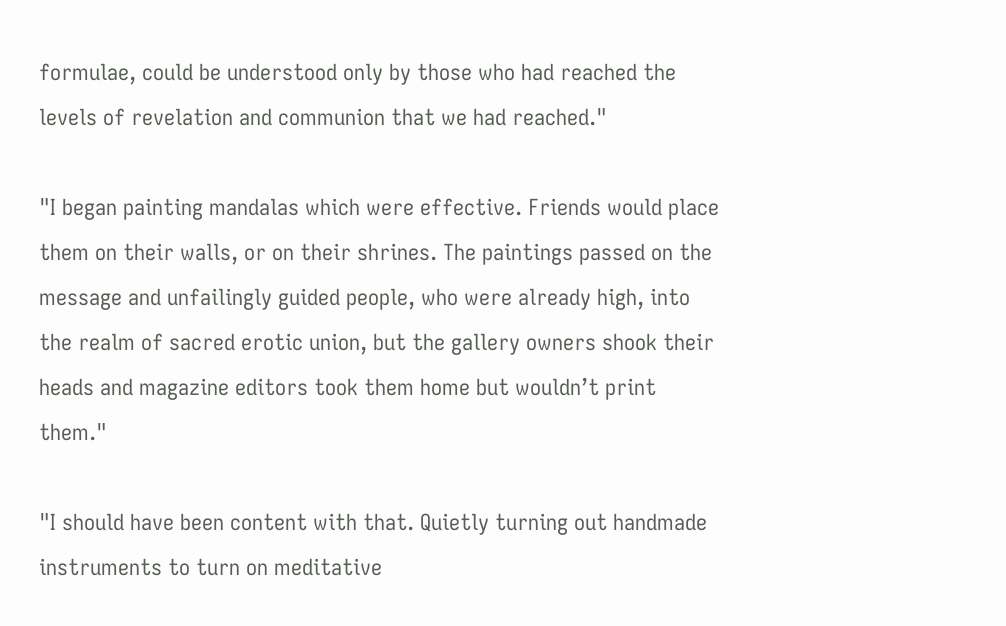formulae, could be understood only by those who had reached the levels of revelation and communion that we had reached."

"I began painting mandalas which were effective. Friends would place them on their walls, or on their shrines. The paintings passed on the message and unfailingly guided people, who were already high, into the realm of sacred erotic union, but the gallery owners shook their heads and magazine editors took them home but wouldn’t print them."

"I should have been content with that. Quietly turning out handmade instruments to turn on meditative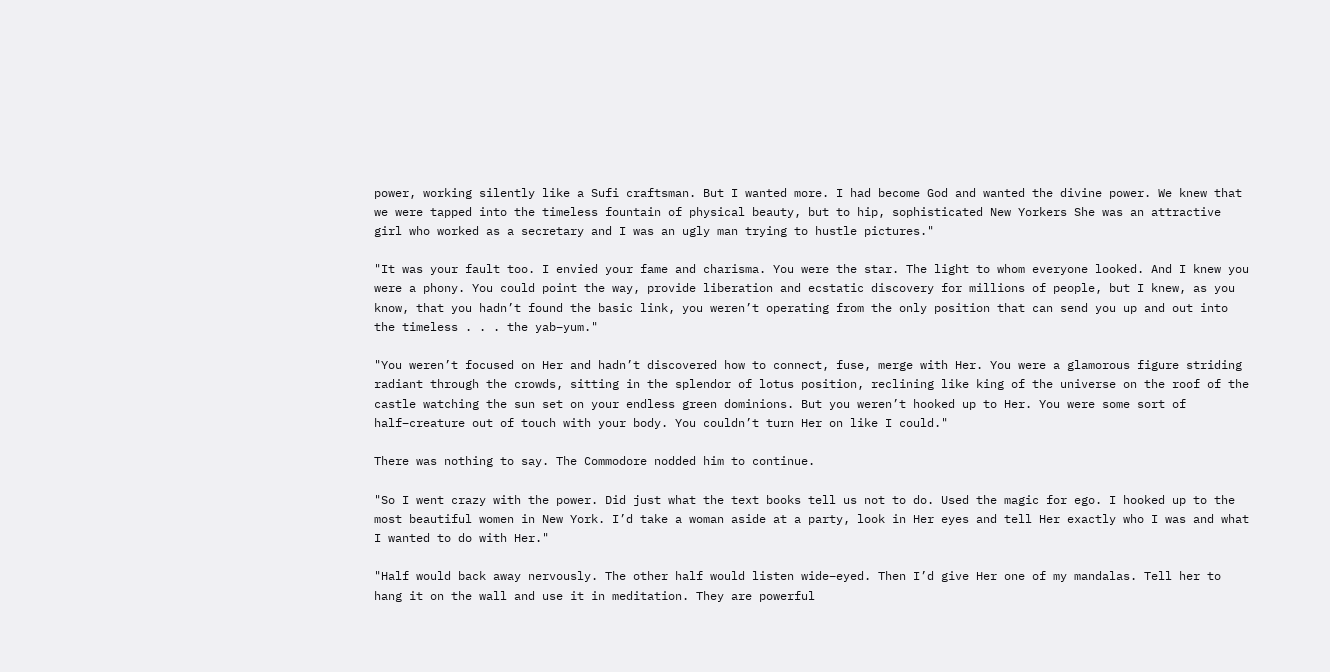power, working silently like a Sufi craftsman. But I wanted more. I had become God and wanted the divine power. We knew that we were tapped into the timeless fountain of physical beauty, but to hip, sophisticated New Yorkers She was an attractive girl who worked as a secretary and I was an ugly man trying to hustle pictures."

"It was your fault too. I envied your fame and charisma. You were the star. The light to whom everyone looked. And I knew you were a phony. You could point the way, provide liberation and ecstatic discovery for millions of people, but I knew, as you know, that you hadn’t found the basic link, you weren’t operating from the only position that can send you up and out into the timeless . . . the yab–yum."

"You weren’t focused on Her and hadn’t discovered how to connect, fuse, merge with Her. You were a glamorous figure striding radiant through the crowds, sitting in the splendor of lotus position, reclining like king of the universe on the roof of the castle watching the sun set on your endless green dominions. But you weren’t hooked up to Her. You were some sort of half–creature out of touch with your body. You couldn’t turn Her on like I could."

There was nothing to say. The Commodore nodded him to continue.

"So I went crazy with the power. Did just what the text books tell us not to do. Used the magic for ego. I hooked up to the most beautiful women in New York. I’d take a woman aside at a party, look in Her eyes and tell Her exactly who I was and what I wanted to do with Her."

"Half would back away nervously. The other half would listen wide–eyed. Then I’d give Her one of my mandalas. Tell her to hang it on the wall and use it in meditation. They are powerful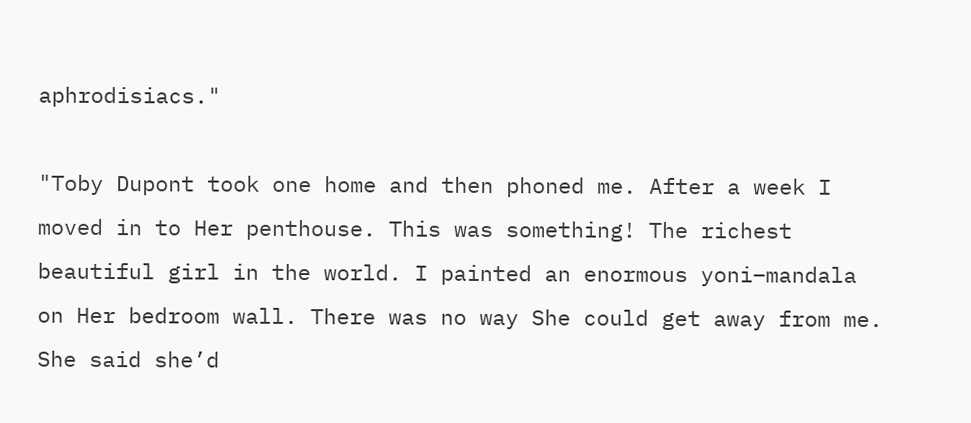aphrodisiacs."

"Toby Dupont took one home and then phoned me. After a week I moved in to Her penthouse. This was something! The richest beautiful girl in the world. I painted an enormous yoni–mandala on Her bedroom wall. There was no way She could get away from me. She said she’d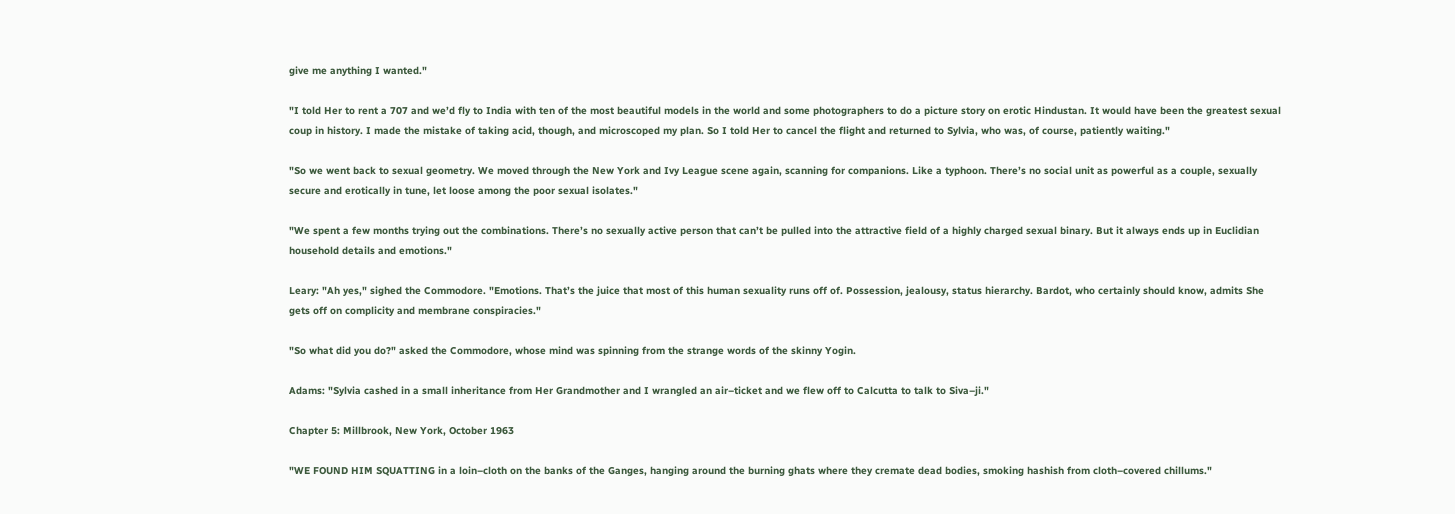give me anything I wanted."

"I told Her to rent a 707 and we’d fly to India with ten of the most beautiful models in the world and some photographers to do a picture story on erotic Hindustan. It would have been the greatest sexual coup in history. I made the mistake of taking acid, though, and microscoped my plan. So I told Her to cancel the flight and returned to Sylvia, who was, of course, patiently waiting."

"So we went back to sexual geometry. We moved through the New York and Ivy League scene again, scanning for companions. Like a typhoon. There’s no social unit as powerful as a couple, sexually secure and erotically in tune, let loose among the poor sexual isolates."

"We spent a few months trying out the combinations. There’s no sexually active person that can’t be pulled into the attractive field of a highly charged sexual binary. But it always ends up in Euclidian household details and emotions."

Leary: "Ah yes," sighed the Commodore. "Emotions. That’s the juice that most of this human sexuality runs off of. Possession, jealousy, status hierarchy. Bardot, who certainly should know, admits She gets off on complicity and membrane conspiracies."

"So what did you do?" asked the Commodore, whose mind was spinning from the strange words of the skinny Yogin.

Adams: "Sylvia cashed in a small inheritance from Her Grandmother and I wrangled an air–ticket and we flew off to Calcutta to talk to Siva–ji."

Chapter 5: Millbrook, New York, October 1963

"WE FOUND HIM SQUATTING in a loin–cloth on the banks of the Ganges, hanging around the burning ghats where they cremate dead bodies, smoking hashish from cloth–covered chillums."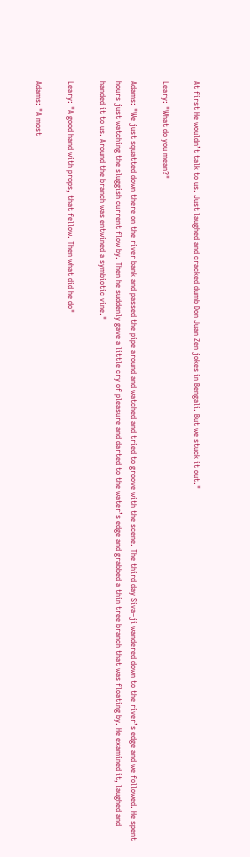At first He wouldn’t talk to us. Just laughed and cracked dumb Don Juan Zen jokes in Bengali. But we stuck it out."

Leary: "What do you mean?"

Adams: "We just squatted down there on the river bank and passed the pipe around and watched and tried to groove with the scene. The third day Siva–ji wandered down to the river’s edge and we followed. He spent hours just watching the sluggish current flow by. Then he suddenly gave a little cry of pleasure and darted to the water’s edge and grabbed a thin tree branch that was floating by. He examined it, laughed and handed it to us. Around the branch was entwined a symbiotic vine."

Leary: "A good hand with props, that fellow. Then what did he do"

Adams: "A most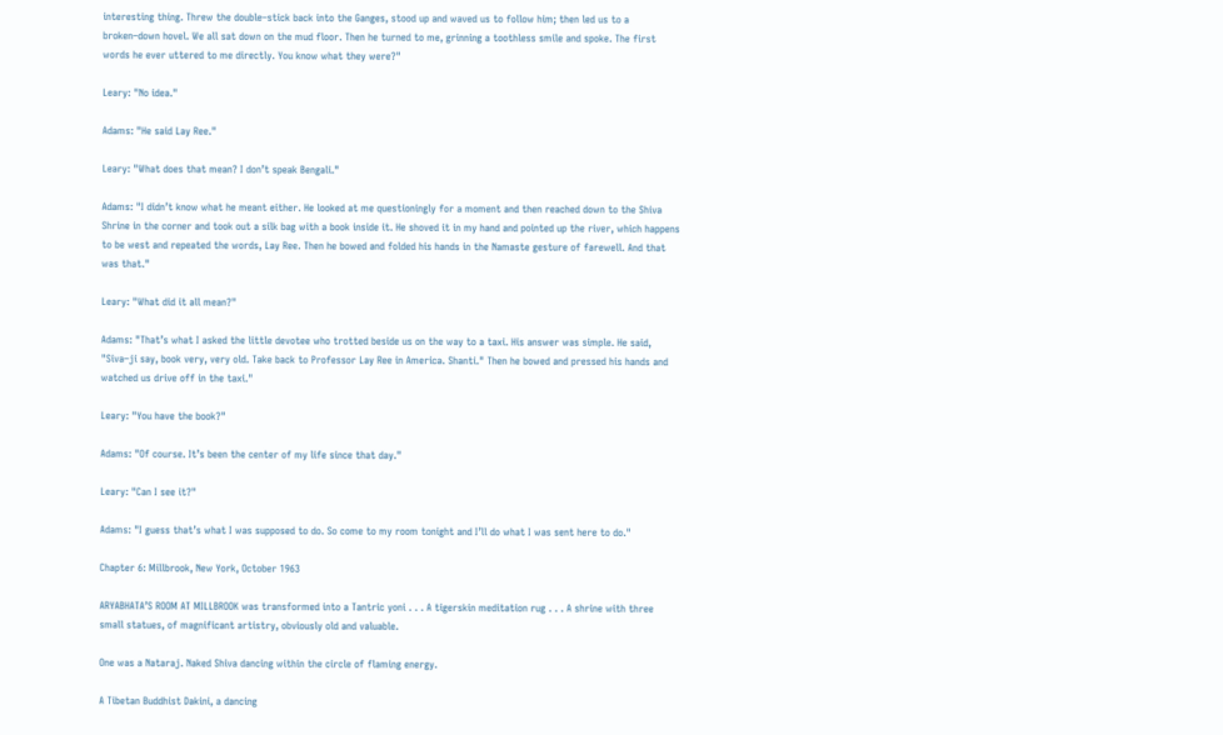interesting thing. Threw the double–stick back into the Ganges, stood up and waved us to follow him; then led us to a broken–down hovel. We all sat down on the mud floor. Then he turned to me, grinning a toothless smile and spoke. The first words he ever uttered to me directly. You know what they were?"

Leary: "No idea."

Adams: "He said Lay Ree."

Leary: "What does that mean? I don’t speak Bengali."

Adams: "I didn’t know what he meant either. He looked at me questioningly for a moment and then reached down to the Shiva Shrine in the corner and took out a silk bag with a book inside it. He shoved it in my hand and pointed up the river, which happens to be west and repeated the words, Lay Ree. Then he bowed and folded his hands in the Namaste gesture of farewell. And that was that."

Leary: "What did it all mean?"

Adams: "That’s what I asked the little devotee who trotted beside us on the way to a taxi. His answer was simple. He said, "Siva–ji say, book very, very old. Take back to Professor Lay Ree in America. Shanti." Then he bowed and pressed his hands and watched us drive off in the taxi."

Leary: "You have the book?"

Adams: "Of course. It’s been the center of my life since that day."

Leary: "Can I see it?"

Adams: "I guess that’s what I was supposed to do. So come to my room tonight and I’ll do what I was sent here to do."

Chapter 6: Millbrook, New York, October 1963

ARYABHATA’S ROOM AT MILLBROOK was transformed into a Tantric yoni . . . A tigerskin meditation rug . . . A shrine with three small statues, of magnificant artistry, obviously old and valuable.

One was a Nataraj. Naked Shiva dancing within the circle of flaming energy.

A Tibetan Buddhist Dakini, a dancing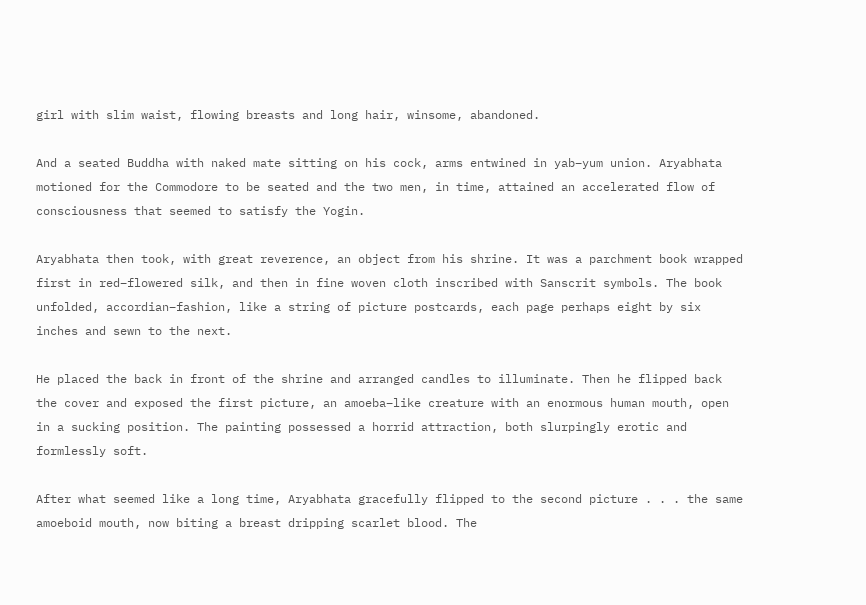girl with slim waist, flowing breasts and long hair, winsome, abandoned.

And a seated Buddha with naked mate sitting on his cock, arms entwined in yab–yum union. Aryabhata motioned for the Commodore to be seated and the two men, in time, attained an accelerated flow of consciousness that seemed to satisfy the Yogin.

Aryabhata then took, with great reverence, an object from his shrine. It was a parchment book wrapped first in red–flowered silk, and then in fine woven cloth inscribed with Sanscrit symbols. The book unfolded, accordian–fashion, like a string of picture postcards, each page perhaps eight by six inches and sewn to the next.

He placed the back in front of the shrine and arranged candles to illuminate. Then he flipped back the cover and exposed the first picture, an amoeba–like creature with an enormous human mouth, open in a sucking position. The painting possessed a horrid attraction, both slurpingly erotic and formlessly soft.

After what seemed like a long time, Aryabhata gracefully flipped to the second picture . . . the same amoeboid mouth, now biting a breast dripping scarlet blood. The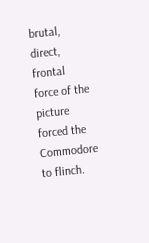brutal, direct, frontal force of the picture forced the Commodore to flinch.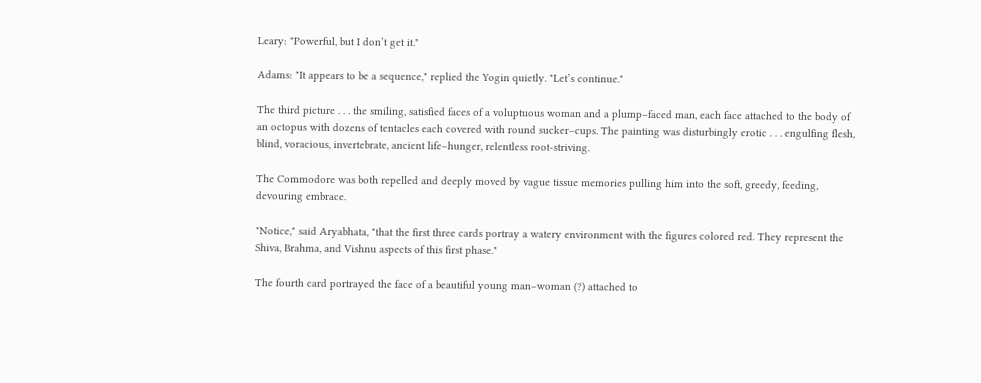Leary: "Powerful, but I don’t get it."

Adams: "It appears to be a sequence," replied the Yogin quietly. "Let’s continue."

The third picture . . . the smiling, satisfied faces of a voluptuous woman and a plump–faced man, each face attached to the body of an octopus with dozens of tentacles each covered with round sucker–cups. The painting was disturbingly erotic . . . engulfing flesh, blind, voracious, invertebrate, ancient life–hunger, relentless root-striving.

The Commodore was both repelled and deeply moved by vague tissue memories pulling him into the soft, greedy, feeding, devouring embrace.

"Notice," said Aryabhata, "that the first three cards portray a watery environment with the figures colored red. They represent the Shiva, Brahma, and Vishnu aspects of this first phase."

The fourth card portrayed the face of a beautiful young man–woman (?) attached to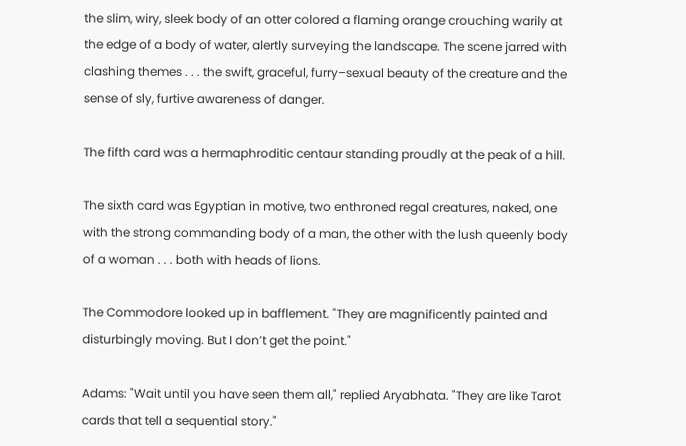the slim, wiry, sleek body of an otter colored a flaming orange crouching warily at the edge of a body of water, alertly surveying the landscape. The scene jarred with clashing themes . . . the swift, graceful, furry–sexual beauty of the creature and the sense of sly, furtive awareness of danger.

The fifth card was a hermaphroditic centaur standing proudly at the peak of a hill.

The sixth card was Egyptian in motive, two enthroned regal creatures, naked, one with the strong commanding body of a man, the other with the lush queenly body of a woman . . . both with heads of lions.

The Commodore looked up in bafflement. "They are magnificently painted and disturbingly moving. But I don’t get the point."

Adams: "Wait until you have seen them all," replied Aryabhata. "They are like Tarot cards that tell a sequential story."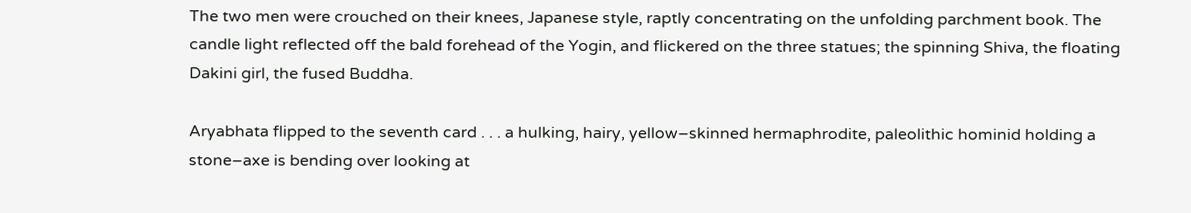The two men were crouched on their knees, Japanese style, raptly concentrating on the unfolding parchment book. The candle light reflected off the bald forehead of the Yogin, and flickered on the three statues; the spinning Shiva, the floating Dakini girl, the fused Buddha.

Aryabhata flipped to the seventh card . . . a hulking, hairy, yellow–skinned hermaphrodite, paleolithic hominid holding a stone–axe is bending over looking at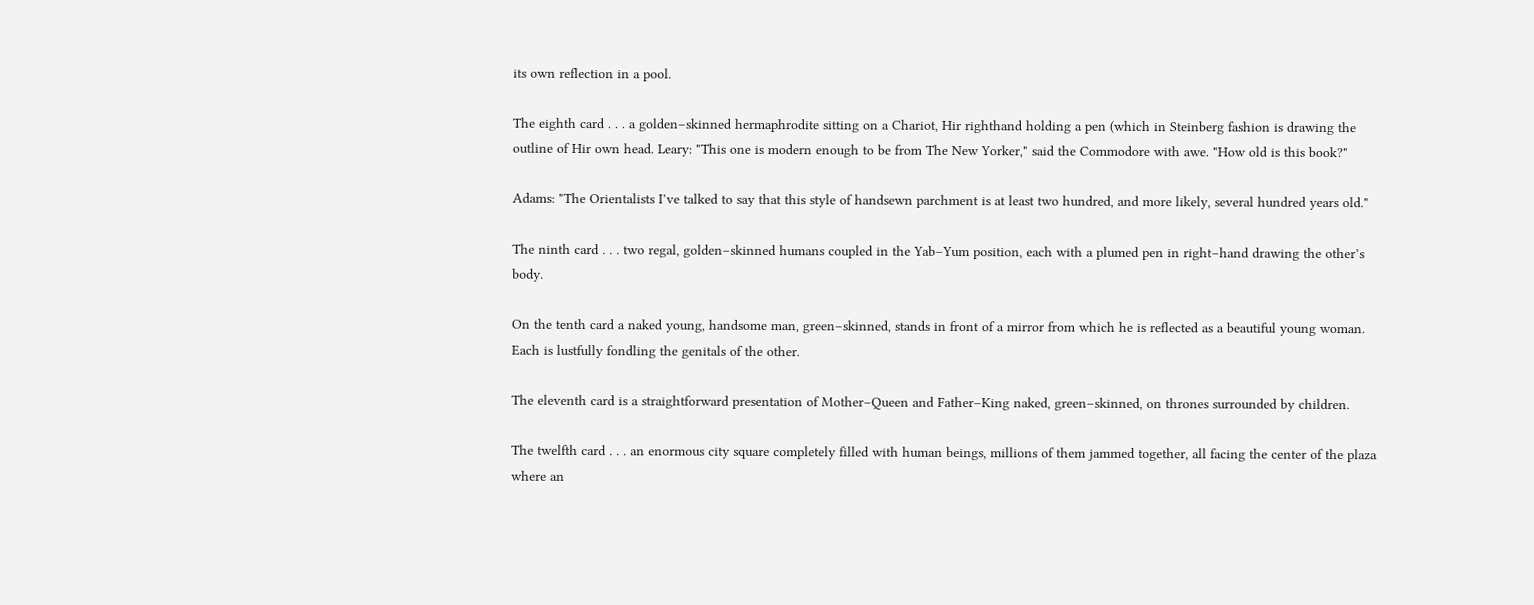its own reflection in a pool.

The eighth card . . . a golden–skinned hermaphrodite sitting on a Chariot, Hir righthand holding a pen (which in Steinberg fashion is drawing the outline of Hir own head. Leary: "This one is modern enough to be from The New Yorker," said the Commodore with awe. "How old is this book?"

Adams: "The Orientalists I’ve talked to say that this style of handsewn parchment is at least two hundred, and more likely, several hundred years old."

The ninth card . . . two regal, golden–skinned humans coupled in the Yab–Yum position, each with a plumed pen in right–hand drawing the other’s body.

On the tenth card a naked young, handsome man, green–skinned, stands in front of a mirror from which he is reflected as a beautiful young woman. Each is lustfully fondling the genitals of the other.

The eleventh card is a straightforward presentation of Mother–Queen and Father–King naked, green–skinned, on thrones surrounded by children.

The twelfth card . . . an enormous city square completely filled with human beings, millions of them jammed together, all facing the center of the plaza where an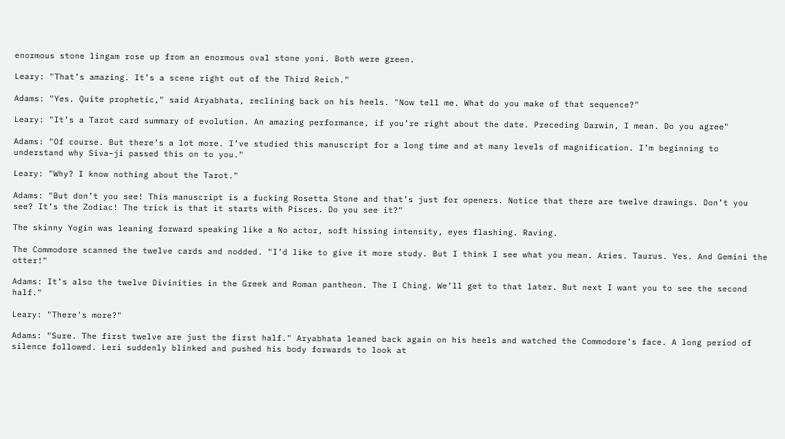enormous stone lingam rose up from an enormous oval stone yoni. Both were green.

Leary: "That’s amazing. It’s a scene right out of the Third Reich."

Adams: "Yes. Quite prophetic," said Aryabhata, reclining back on his heels. "Now tell me. What do you make of that sequence?"

Leary: "It’s a Tarot card summary of evolution. An amazing performance, if you’re right about the date. Preceding Darwin, I mean. Do you agree"

Adams: "Of course. But there’s a lot more. I’ve studied this manuscript for a long time and at many levels of magnification. I’m beginning to understand why Siva–ji passed this on to you."

Leary: "Why? I know nothing about the Tarot."

Adams: "But don’t you see! This manuscript is a fucking Rosetta Stone and that’s just for openers. Notice that there are twelve drawings. Don’t you see? It’s the Zodiac! The trick is that it starts with Pisces. Do you see it?"

The skinny Yogin was leaning forward speaking like a No actor, soft hissing intensity, eyes flashing. Raving.

The Commodore scanned the twelve cards and nodded. "I’d like to give it more study. But I think I see what you mean. Aries. Taurus. Yes. And Gemini the otter!"

Adams: It’s also the twelve Divinities in the Greek and Roman pantheon. The I Ching. We’ll get to that later. But next I want you to see the second half."

Leary: "There's more?"

Adams: "Sure. The first twelve are just the first half." Aryabhata leaned back again on his heels and watched the Commodore’s face. A long period of silence followed. Leri suddenly blinked and pushed his body forwards to look at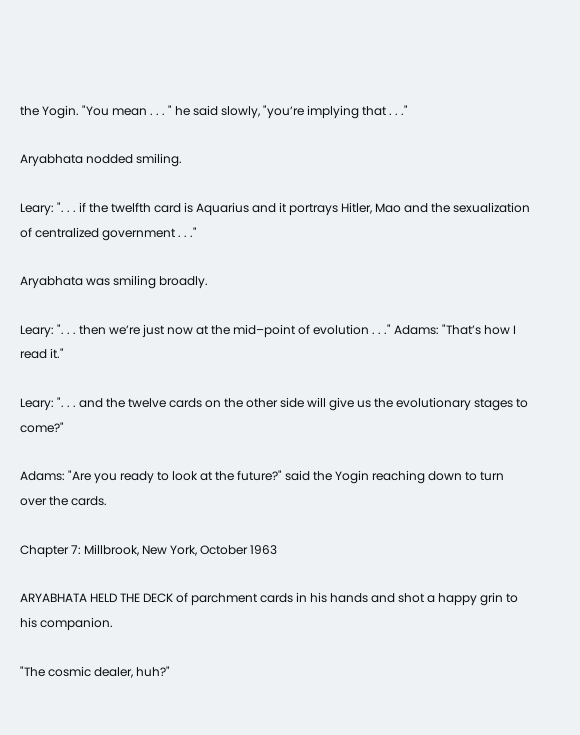the Yogin. "You mean . . . " he said slowly, "you’re implying that . . ."

Aryabhata nodded smiling.

Leary: ". . . if the twelfth card is Aquarius and it portrays Hitler, Mao and the sexualization of centralized government . . ."

Aryabhata was smiling broadly.

Leary: ". . . then we’re just now at the mid–point of evolution . . ." Adams: "That’s how I read it."

Leary: ". . . and the twelve cards on the other side will give us the evolutionary stages to come?"

Adams: "Are you ready to look at the future?" said the Yogin reaching down to turn over the cards.

Chapter 7: Millbrook, New York, October 1963

ARYABHATA HELD THE DECK of parchment cards in his hands and shot a happy grin to his companion.

"The cosmic dealer, huh?"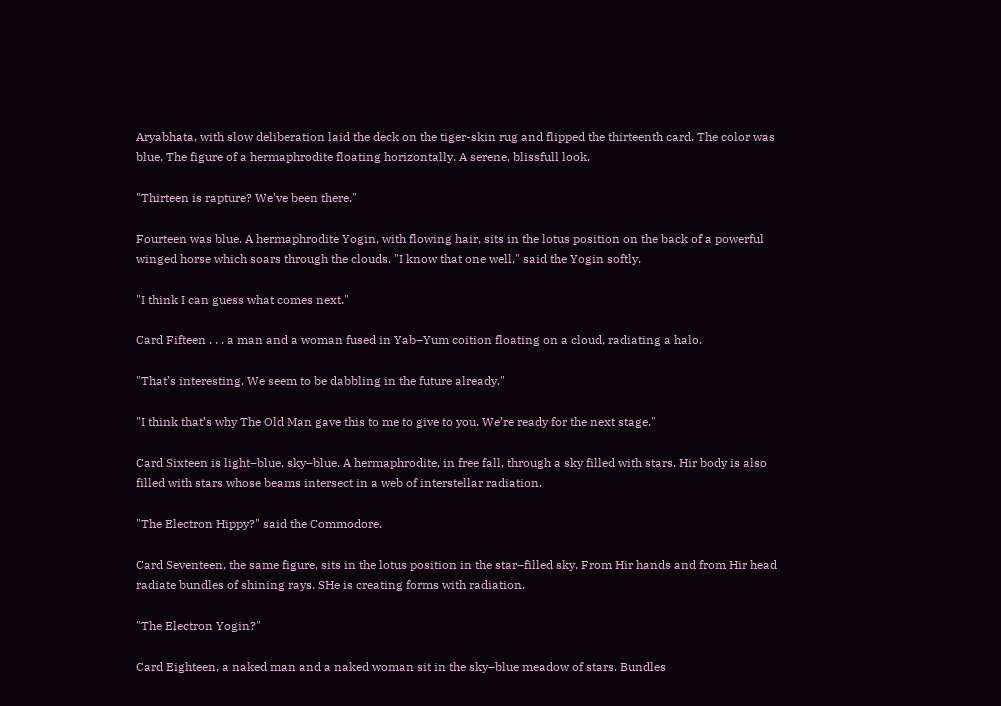Aryabhata, with slow deliberation laid the deck on the tiger-skin rug and flipped the thirteenth card. The color was blue. The figure of a hermaphrodite floating horizontally. A serene, blissfull look.

"Thirteen is rapture? We’ve been there."

Fourteen was blue. A hermaphrodite Yogin, with flowing hair, sits in the lotus position on the back of a powerful winged horse which soars through the clouds. "I know that one well," said the Yogin softly.

"I think I can guess what comes next."

Card Fifteen . . . a man and a woman fused in Yab–Yum coition floating on a cloud, radiating a halo.

"That’s interesting. We seem to be dabbling in the future already."

"I think that’s why The Old Man gave this to me to give to you. We’re ready for the next stage."

Card Sixteen is light–blue, sky–blue. A hermaphrodite, in free fall, through a sky filled with stars. Hir body is also filled with stars whose beams intersect in a web of interstellar radiation.

"The Electron Hippy?" said the Commodore.

Card Seventeen, the same figure, sits in the lotus position in the star–filled sky. From Hir hands and from Hir head radiate bundles of shining rays. SHe is creating forms with radiation.

"The Electron Yogin?"

Card Eighteen, a naked man and a naked woman sit in the sky–blue meadow of stars. Bundles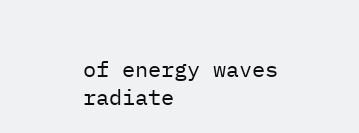of energy waves radiate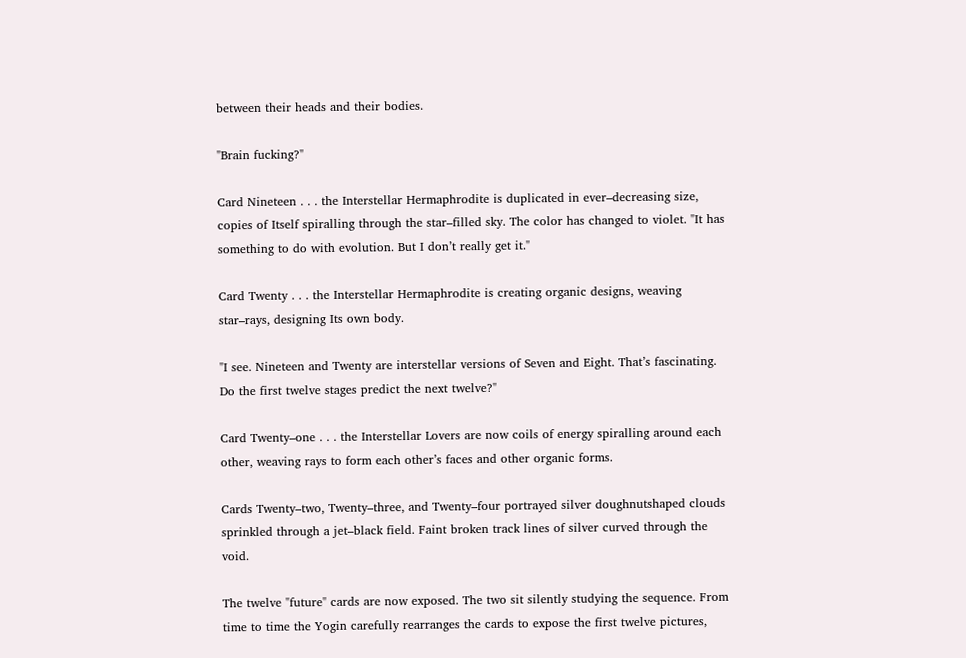between their heads and their bodies.

"Brain fucking?"

Card Nineteen . . . the Interstellar Hermaphrodite is duplicated in ever–decreasing size, copies of Itself spiralling through the star–filled sky. The color has changed to violet. "It has something to do with evolution. But I don’t really get it."

Card Twenty . . . the Interstellar Hermaphrodite is creating organic designs, weaving star–rays, designing Its own body.

"I see. Nineteen and Twenty are interstellar versions of Seven and Eight. That’s fascinating. Do the first twelve stages predict the next twelve?"

Card Twenty–one . . . the Interstellar Lovers are now coils of energy spiralling around each other, weaving rays to form each other’s faces and other organic forms.

Cards Twenty–two, Twenty–three, and Twenty–four portrayed silver doughnutshaped clouds sprinkled through a jet–black field. Faint broken track lines of silver curved through the void.

The twelve "future" cards are now exposed. The two sit silently studying the sequence. From time to time the Yogin carefully rearranges the cards to expose the first twelve pictures,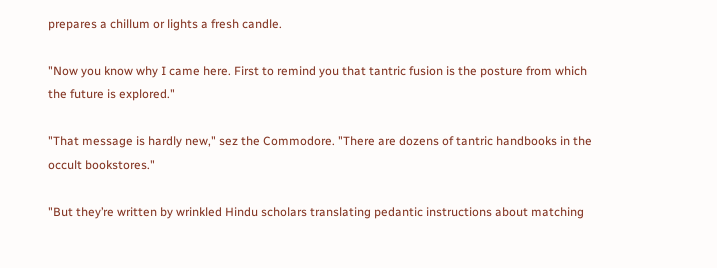prepares a chillum or lights a fresh candle.

"Now you know why I came here. First to remind you that tantric fusion is the posture from which the future is explored."

"That message is hardly new," sez the Commodore. "There are dozens of tantric handbooks in the occult bookstores."

"But they’re written by wrinkled Hindu scholars translating pedantic instructions about matching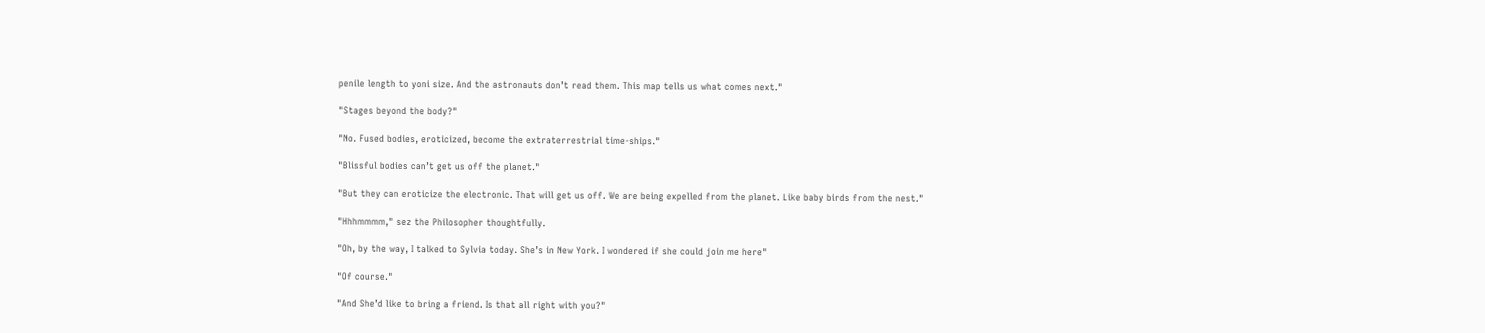penile length to yoni size. And the astronauts don’t read them. This map tells us what comes next."

"Stages beyond the body?"

"No. Fused bodies, eroticized, become the extraterrestrial time-ships."

"Blissful bodies can’t get us off the planet."

"But they can eroticize the electronic. That will get us off. We are being expelled from the planet. Like baby birds from the nest."

"Hhhmmmm," sez the Philosopher thoughtfully.

"Oh, by the way, I talked to Sylvia today. She’s in New York. I wondered if she could join me here"

"Of course."

"And She’d like to bring a friend. Is that all right with you?"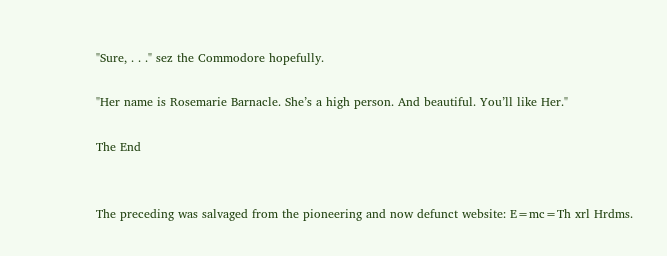"Sure, . . ." sez the Commodore hopefully.

"Her name is Rosemarie Barnacle. She’s a high person. And beautiful. You’ll like Her."

The End


The preceding was salvaged from the pioneering and now defunct website: E=mc=Th xrl Hrdms.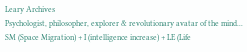Leary Archives
Psychologist, philosopher, explorer & revolutionary avatar of the mind...
SM (Space Migration) + I (intelligence increase) + LE (Life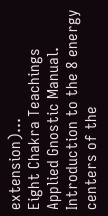extension)...
Eight Chakra Teachings
Applied Gnostic Manual. Introduction to the 8 energy centers of the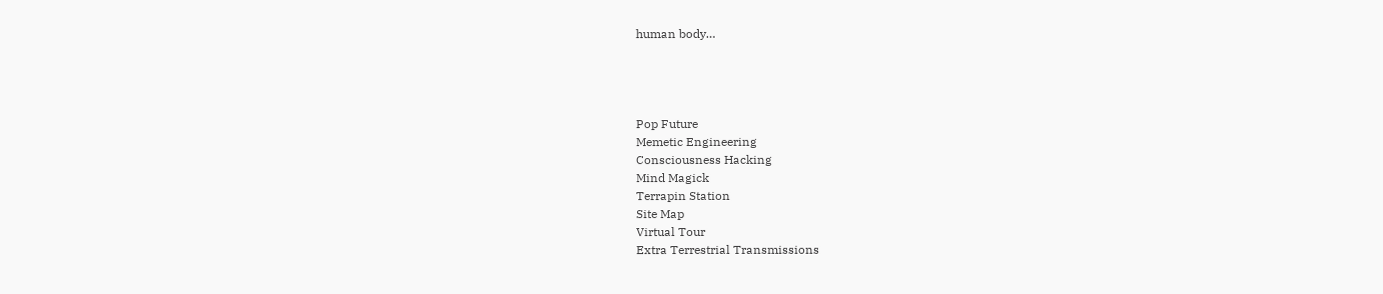human body…




Pop Future
Memetic Engineering
Consciousness Hacking
Mind Magick
Terrapin Station
Site Map
Virtual Tour
Extra Terrestrial Transmissions